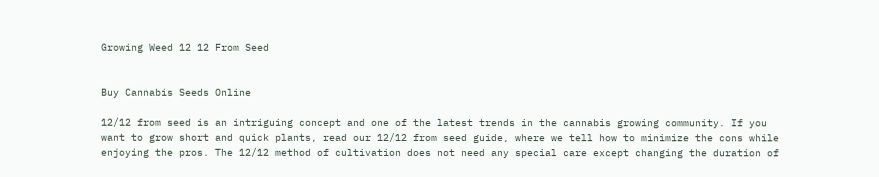Growing Weed 12 12 From Seed


Buy Cannabis Seeds Online

12/12 from seed is an intriguing concept and one of the latest trends in the cannabis growing community. If you want to grow short and quick plants, read our 12/12 from seed guide, where we tell how to minimize the cons while enjoying the pros. The 12/12 method of cultivation does not need any special care except changing the duration of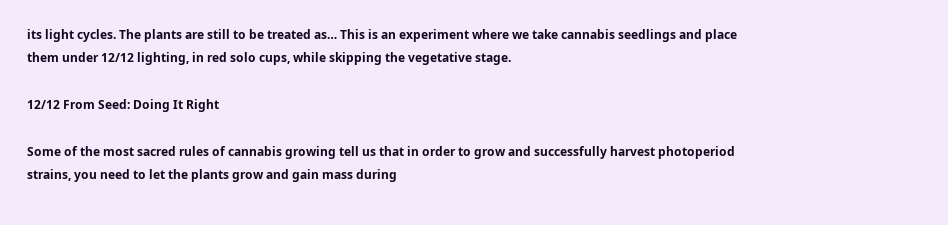its light cycles. The plants are still to be treated as… This is an experiment where we take cannabis seedlings and place them under 12/12 lighting, in red solo cups, while skipping the vegetative stage.

12/12 From Seed: Doing It Right

Some of the most sacred rules of cannabis growing tell us that in order to grow and successfully harvest photoperiod strains, you need to let the plants grow and gain mass during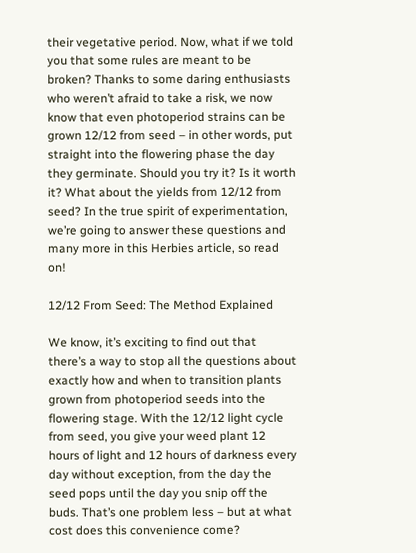their vegetative period. Now, what if we told you that some rules are meant to be broken? Thanks to some daring enthusiasts who weren’t afraid to take a risk, we now know that even photoperiod strains can be grown 12/12 from seed – in other words, put straight into the flowering phase the day they germinate. Should you try it? Is it worth it? What about the yields from 12/12 from seed? In the true spirit of experimentation, we’re going to answer these questions and many more in this Herbies article, so read on!

12/12 From Seed: The Method Explained

We know, it’s exciting to find out that there’s a way to stop all the questions about exactly how and when to transition plants grown from photoperiod seeds into the flowering stage. With the 12/12 light cycle from seed, you give your weed plant 12 hours of light and 12 hours of darkness every day without exception, from the day the seed pops until the day you snip off the buds. That’s one problem less – but at what cost does this convenience come?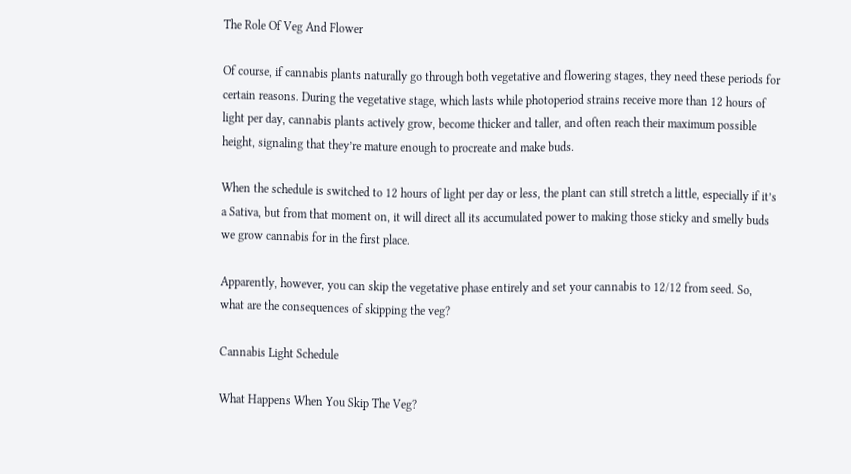The Role Of Veg And Flower

Of course, if cannabis plants naturally go through both vegetative and flowering stages, they need these periods for certain reasons. During the vegetative stage, which lasts while photoperiod strains receive more than 12 hours of light per day, cannabis plants actively grow, become thicker and taller, and often reach their maximum possible height, signaling that they’re mature enough to procreate and make buds.

When the schedule is switched to 12 hours of light per day or less, the plant can still stretch a little, especially if it’s a Sativa, but from that moment on, it will direct all its accumulated power to making those sticky and smelly buds we grow cannabis for in the first place.

Apparently, however, you can skip the vegetative phase entirely and set your cannabis to 12/12 from seed. So, what are the consequences of skipping the veg?

Cannabis Light Schedule

What Happens When You Skip The Veg?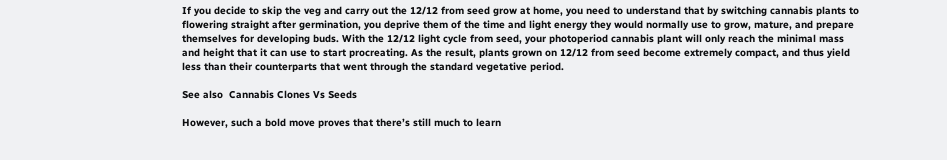If you decide to skip the veg and carry out the 12/12 from seed grow at home, you need to understand that by switching cannabis plants to flowering straight after germination, you deprive them of the time and light energy they would normally use to grow, mature, and prepare themselves for developing buds. With the 12/12 light cycle from seed, your photoperiod cannabis plant will only reach the minimal mass and height that it can use to start procreating. As the result, plants grown on 12/12 from seed become extremely compact, and thus yield less than their counterparts that went through the standard vegetative period.

See also  Cannabis Clones Vs Seeds

However, such a bold move proves that there’s still much to learn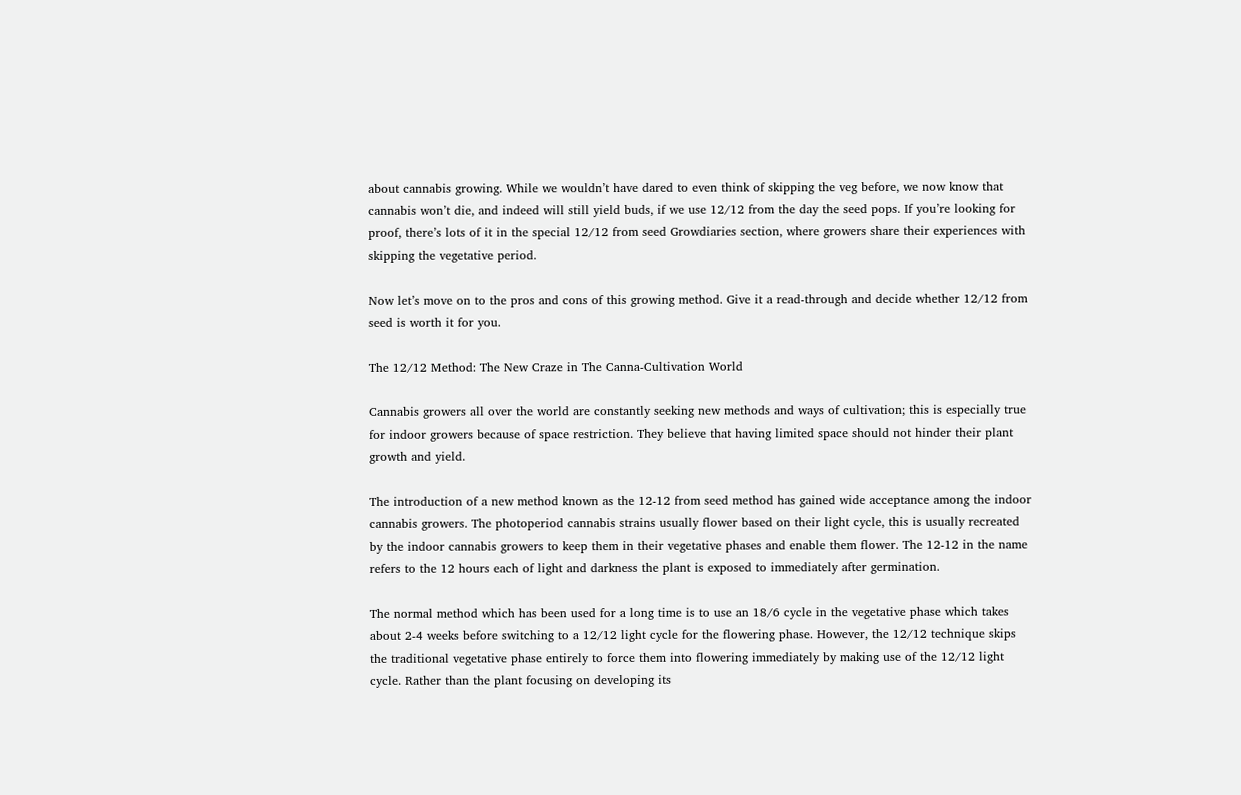about cannabis growing. While we wouldn’t have dared to even think of skipping the veg before, we now know that cannabis won’t die, and indeed will still yield buds, if we use 12/12 from the day the seed pops. If you’re looking for proof, there’s lots of it in the special 12/12 from seed Growdiaries section, where growers share their experiences with skipping the vegetative period.

Now let’s move on to the pros and cons of this growing method. Give it a read-through and decide whether 12/12 from seed is worth it for you.

The 12/12 Method: The New Craze in The Canna-Cultivation World

Cannabis growers all over the world are constantly seeking new methods and ways of cultivation; this is especially true for indoor growers because of space restriction. They believe that having limited space should not hinder their plant growth and yield.

The introduction of a new method known as the 12-12 from seed method has gained wide acceptance among the indoor cannabis growers. The photoperiod cannabis strains usually flower based on their light cycle, this is usually recreated by the indoor cannabis growers to keep them in their vegetative phases and enable them flower. The 12-12 in the name refers to the 12 hours each of light and darkness the plant is exposed to immediately after germination.

The normal method which has been used for a long time is to use an 18/6 cycle in the vegetative phase which takes about 2-4 weeks before switching to a 12/12 light cycle for the flowering phase. However, the 12/12 technique skips the traditional vegetative phase entirely to force them into flowering immediately by making use of the 12/12 light cycle. Rather than the plant focusing on developing its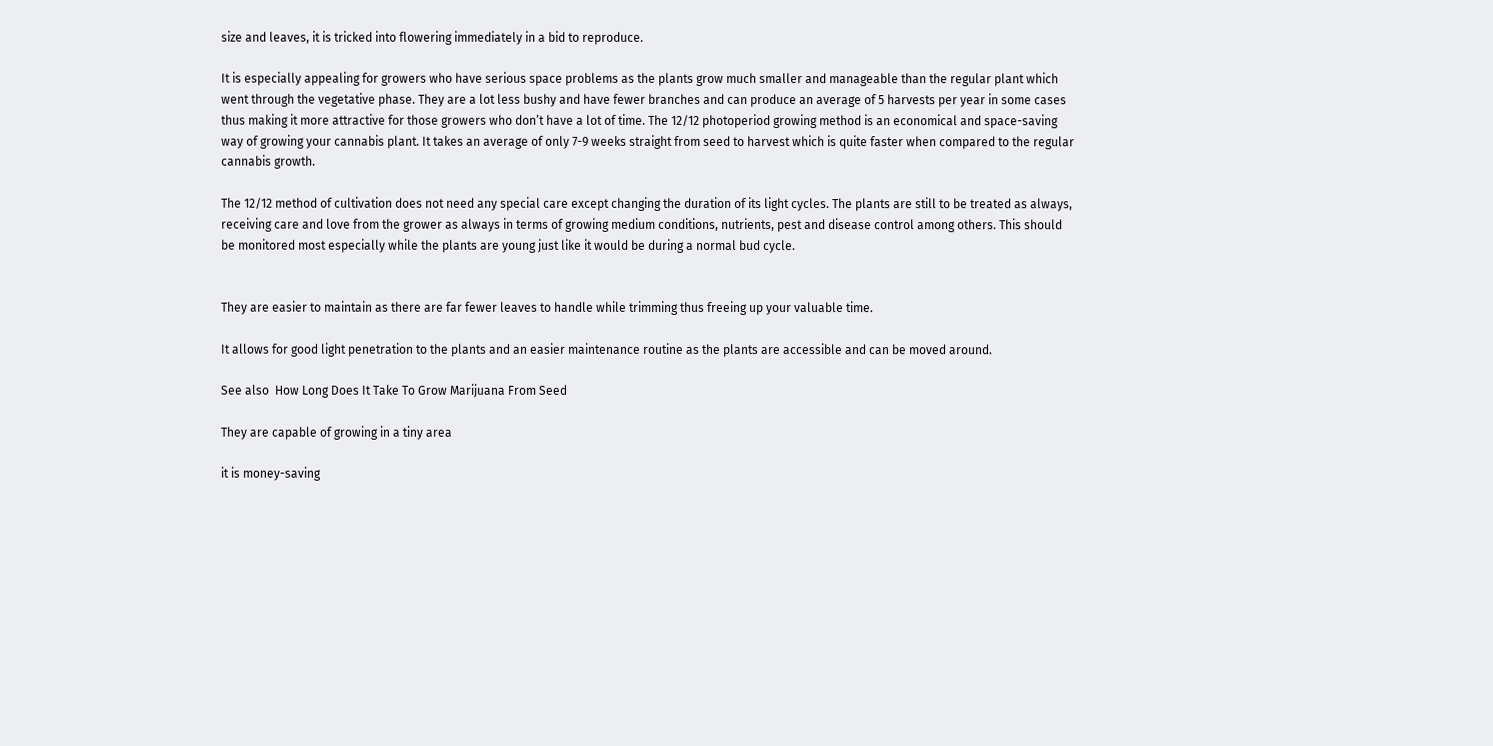size and leaves, it is tricked into flowering immediately in a bid to reproduce.

It is especially appealing for growers who have serious space problems as the plants grow much smaller and manageable than the regular plant which went through the vegetative phase. They are a lot less bushy and have fewer branches and can produce an average of 5 harvests per year in some cases thus making it more attractive for those growers who don’t have a lot of time. The 12/12 photoperiod growing method is an economical and space-saving way of growing your cannabis plant. It takes an average of only 7-9 weeks straight from seed to harvest which is quite faster when compared to the regular cannabis growth.

The 12/12 method of cultivation does not need any special care except changing the duration of its light cycles. The plants are still to be treated as always, receiving care and love from the grower as always in terms of growing medium conditions, nutrients, pest and disease control among others. This should be monitored most especially while the plants are young just like it would be during a normal bud cycle.


They are easier to maintain as there are far fewer leaves to handle while trimming thus freeing up your valuable time.

It allows for good light penetration to the plants and an easier maintenance routine as the plants are accessible and can be moved around.

See also  How Long Does It Take To Grow Marijuana From Seed

They are capable of growing in a tiny area

it is money-saving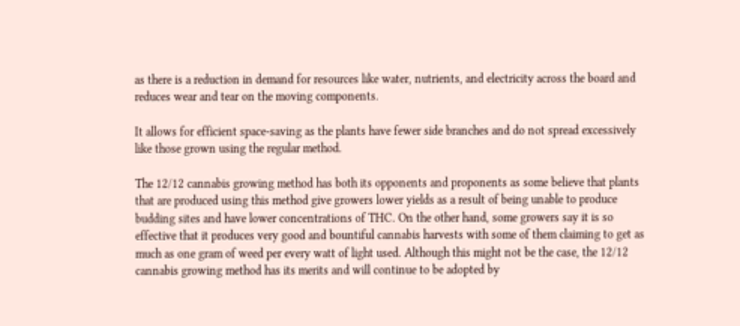as there is a reduction in demand for resources like water, nutrients, and electricity across the board and reduces wear and tear on the moving components.

It allows for efficient space-saving as the plants have fewer side branches and do not spread excessively like those grown using the regular method.

The 12/12 cannabis growing method has both its opponents and proponents as some believe that plants that are produced using this method give growers lower yields as a result of being unable to produce budding sites and have lower concentrations of THC. On the other hand, some growers say it is so effective that it produces very good and bountiful cannabis harvests with some of them claiming to get as much as one gram of weed per every watt of light used. Although this might not be the case, the 12/12 cannabis growing method has its merits and will continue to be adopted by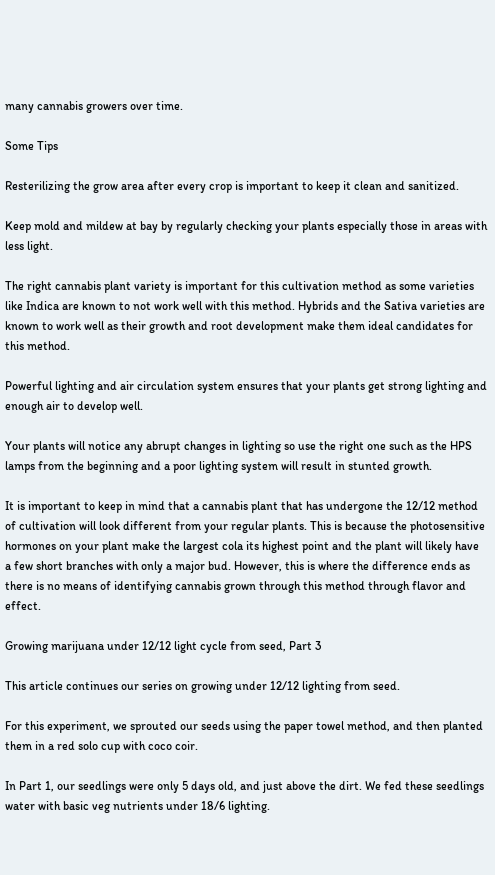many cannabis growers over time.

Some Tips

Resterilizing the grow area after every crop is important to keep it clean and sanitized.

Keep mold and mildew at bay by regularly checking your plants especially those in areas with less light.

The right cannabis plant variety is important for this cultivation method as some varieties like Indica are known to not work well with this method. Hybrids and the Sativa varieties are known to work well as their growth and root development make them ideal candidates for this method.

Powerful lighting and air circulation system ensures that your plants get strong lighting and enough air to develop well.

Your plants will notice any abrupt changes in lighting so use the right one such as the HPS lamps from the beginning and a poor lighting system will result in stunted growth.

It is important to keep in mind that a cannabis plant that has undergone the 12/12 method of cultivation will look different from your regular plants. This is because the photosensitive hormones on your plant make the largest cola its highest point and the plant will likely have a few short branches with only a major bud. However, this is where the difference ends as there is no means of identifying cannabis grown through this method through flavor and effect.

Growing marijuana under 12/12 light cycle from seed, Part 3

This article continues our series on growing under 12/12 lighting from seed.

For this experiment, we sprouted our seeds using the paper towel method, and then planted them in a red solo cup with coco coir.

In Part 1, our seedlings were only 5 days old, and just above the dirt. We fed these seedlings water with basic veg nutrients under 18/6 lighting.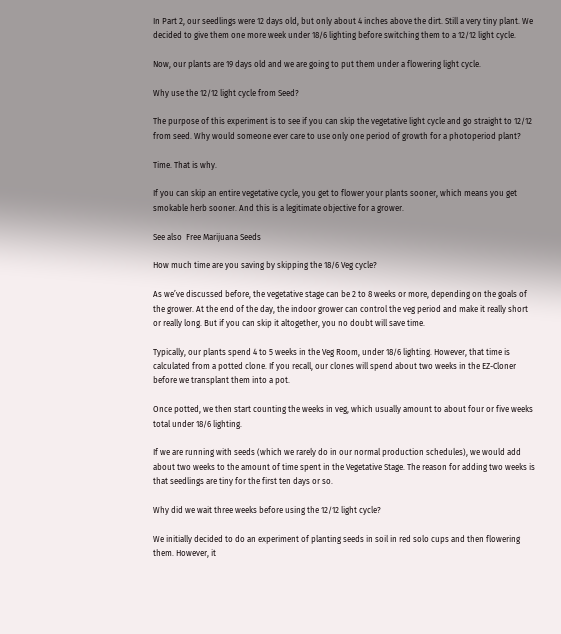In Part 2, our seedlings were 12 days old, but only about 4 inches above the dirt. Still a very tiny plant. We decided to give them one more week under 18/6 lighting before switching them to a 12/12 light cycle.

Now, our plants are 19 days old and we are going to put them under a flowering light cycle.

Why use the 12/12 light cycle from Seed?

The purpose of this experiment is to see if you can skip the vegetative light cycle and go straight to 12/12 from seed. Why would someone ever care to use only one period of growth for a photoperiod plant?

Time. That is why.

If you can skip an entire vegetative cycle, you get to flower your plants sooner, which means you get smokable herb sooner. And this is a legitimate objective for a grower.

See also  Free Marijuana Seeds

How much time are you saving by skipping the 18/6 Veg cycle?

As we’ve discussed before, the vegetative stage can be 2 to 8 weeks or more, depending on the goals of the grower. At the end of the day, the indoor grower can control the veg period and make it really short or really long. But if you can skip it altogether, you no doubt will save time.

Typically, our plants spend 4 to 5 weeks in the Veg Room, under 18/6 lighting. However, that time is calculated from a potted clone. If you recall, our clones will spend about two weeks in the EZ-Cloner before we transplant them into a pot.

Once potted, we then start counting the weeks in veg, which usually amount to about four or five weeks total under 18/6 lighting.

If we are running with seeds (which we rarely do in our normal production schedules), we would add about two weeks to the amount of time spent in the Vegetative Stage. The reason for adding two weeks is that seedlings are tiny for the first ten days or so.

Why did we wait three weeks before using the 12/12 light cycle?

We initially decided to do an experiment of planting seeds in soil in red solo cups and then flowering them. However, it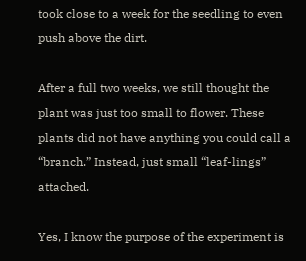took close to a week for the seedling to even push above the dirt.

After a full two weeks, we still thought the plant was just too small to flower. These plants did not have anything you could call a “branch.” Instead, just small “leaf-lings” attached.

Yes, I know the purpose of the experiment is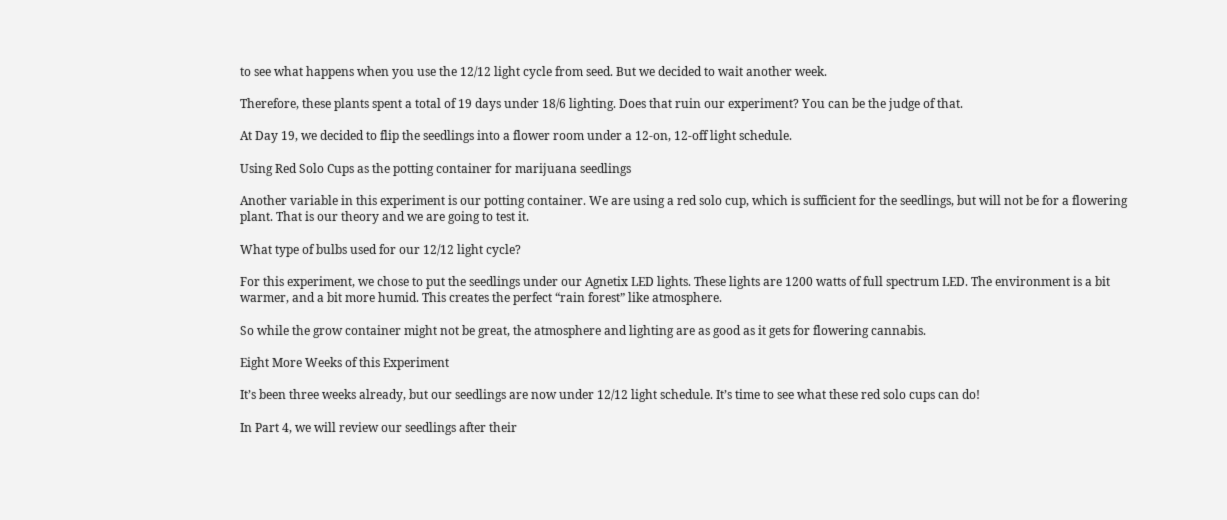to see what happens when you use the 12/12 light cycle from seed. But we decided to wait another week.

Therefore, these plants spent a total of 19 days under 18/6 lighting. Does that ruin our experiment? You can be the judge of that.

At Day 19, we decided to flip the seedlings into a flower room under a 12-on, 12-off light schedule.

Using Red Solo Cups as the potting container for marijuana seedlings

Another variable in this experiment is our potting container. We are using a red solo cup, which is sufficient for the seedlings, but will not be for a flowering plant. That is our theory and we are going to test it.

What type of bulbs used for our 12/12 light cycle?

For this experiment, we chose to put the seedlings under our Agnetix LED lights. These lights are 1200 watts of full spectrum LED. The environment is a bit warmer, and a bit more humid. This creates the perfect “rain forest” like atmosphere.

So while the grow container might not be great, the atmosphere and lighting are as good as it gets for flowering cannabis.

Eight More Weeks of this Experiment

It’s been three weeks already, but our seedlings are now under 12/12 light schedule. It’s time to see what these red solo cups can do!

In Part 4, we will review our seedlings after their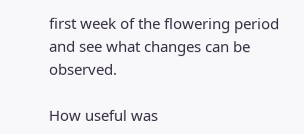first week of the flowering period and see what changes can be observed.

How useful was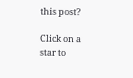this post?

Click on a star to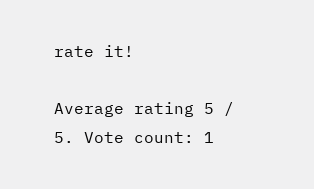rate it!

Average rating 5 / 5. Vote count: 1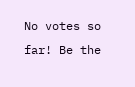No votes so far! Be the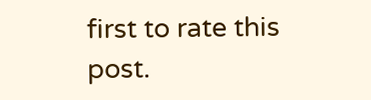first to rate this post.